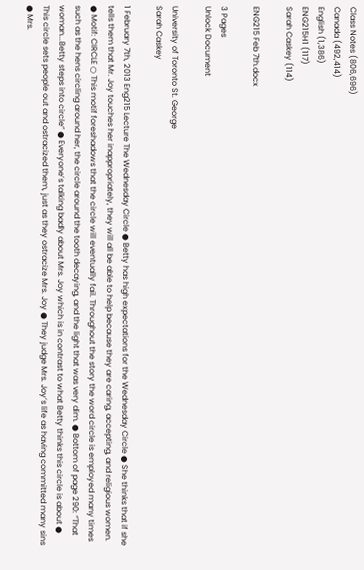Class Notes (806,696)
Canada (492,414)
English (1,386)
ENG215H1 (117)
Sarah Caskey (114)

ENG215 Feb 7th.docx

3 Pages
Unlock Document

University of Toronto St. George
Sarah Caskey

1 February 7th, 2013 Eng215 Lecture The Wednesday Circle ● Betty has high expectations for the Wednesday Circle ● She thinks that if she tells them that Mr. Joy touches her inappropriately, they will all be able to help because they are caring, accepting, and religious women. ● Motif: CIRCLE ○ This motif foreshadows that the circle will eventually fail. Throughout the story the word circle is employed many times such as the hens circling around her, the circle around the tooth decaying, and the light that was very dim. ● Bottom of page 290: “That woman...Betty steps into circle” ● Everyone’s talking badly about Mrs. Joy which is in contrast to what Betty thinks this circle is about ● This circle sets people out and ostracized them, just as they ostracize Mrs. Joy ● They judge Mrs. Joy’s life as having committed many sins ● Mrs.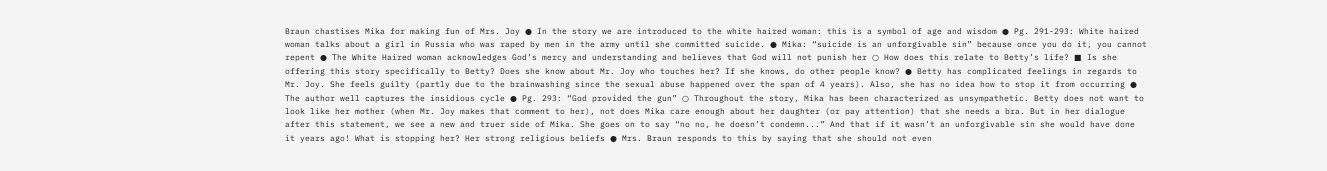Braun chastises Mika for making fun of Mrs. Joy ● In the story we are introduced to the white haired woman: this is a symbol of age and wisdom ● Pg. 291-293: White haired woman talks about a girl in Russia who was raped by men in the army until she committed suicide. ● Mika: “suicide is an unforgivable sin” because once you do it, you cannot repent ● The White Haired woman acknowledges God’s mercy and understanding and believes that God will not punish her ○ How does this relate to Betty’s life? ■ Is she offering this story specifically to Betty? Does she know about Mr. Joy who touches her? If she knows, do other people know? ● Betty has complicated feelings in regards to Mr. Joy. She feels guilty (partly due to the brainwashing since the sexual abuse happened over the span of 4 years). Also, she has no idea how to stop it from occurring ● The author well captures the insidious cycle ● Pg. 293: “God provided the gun” ○ Throughout the story, Mika has been characterized as unsympathetic. Betty does not want to look like her mother (when Mr. Joy makes that comment to her), not does Mika care enough about her daughter (or pay attention) that she needs a bra. But in her dialogue after this statement, we see a new and truer side of Mika. She goes on to say “no no, he doesn’t condemn...” And that if it wasn’t an unforgivable sin she would have done it years ago! What is stopping her? Her strong religious beliefs ● Mrs. Braun responds to this by saying that she should not even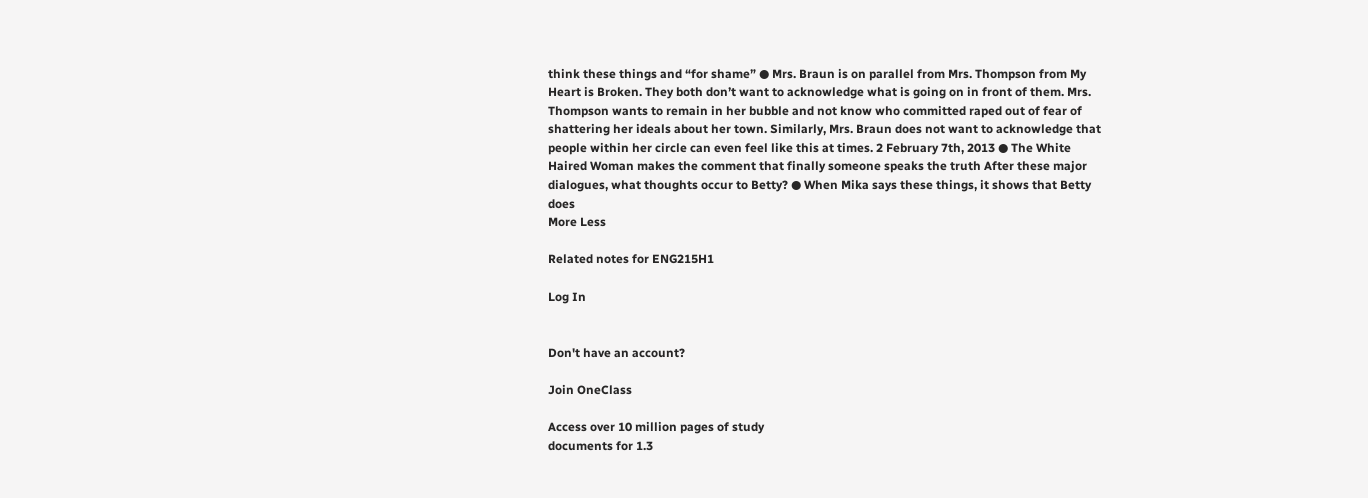think these things and “for shame” ● Mrs. Braun is on parallel from Mrs. Thompson from My Heart is Broken. They both don’t want to acknowledge what is going on in front of them. Mrs. Thompson wants to remain in her bubble and not know who committed raped out of fear of shattering her ideals about her town. Similarly, Mrs. Braun does not want to acknowledge that people within her circle can even feel like this at times. 2 February 7th, 2013 ● The White Haired Woman makes the comment that finally someone speaks the truth After these major dialogues, what thoughts occur to Betty? ● When Mika says these things, it shows that Betty does
More Less

Related notes for ENG215H1

Log In


Don't have an account?

Join OneClass

Access over 10 million pages of study
documents for 1.3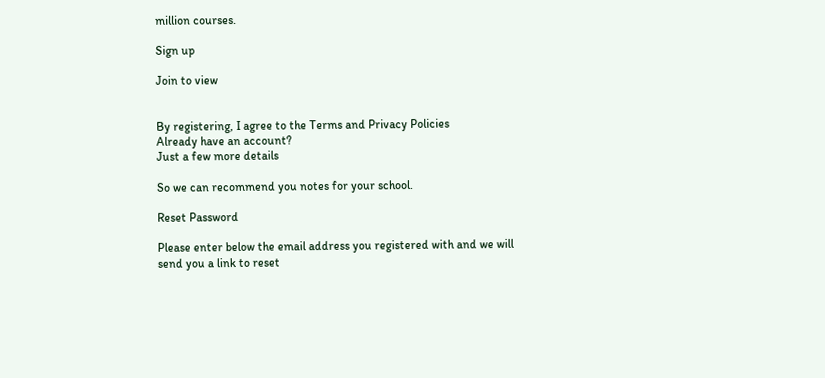million courses.

Sign up

Join to view


By registering, I agree to the Terms and Privacy Policies
Already have an account?
Just a few more details

So we can recommend you notes for your school.

Reset Password

Please enter below the email address you registered with and we will send you a link to reset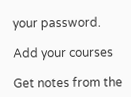your password.

Add your courses

Get notes from the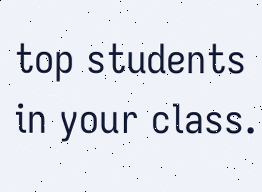top students in your class.